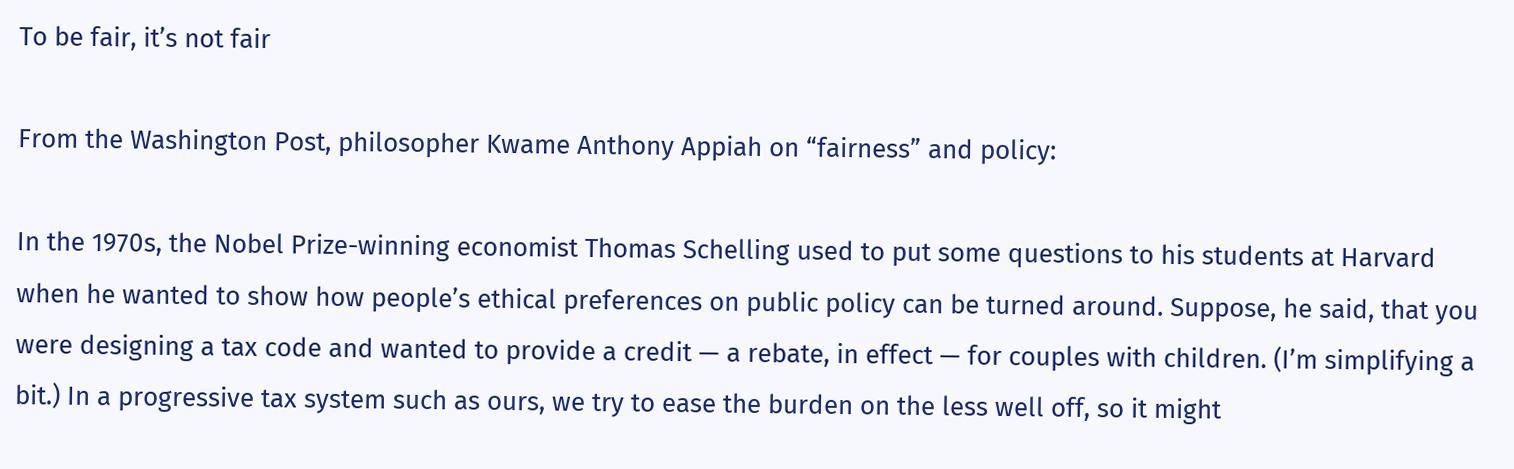To be fair, it’s not fair

From the Washington Post, philosopher Kwame Anthony Appiah on “fairness” and policy:

In the 1970s, the Nobel Prize-winning economist Thomas Schelling used to put some questions to his students at Harvard when he wanted to show how people’s ethical preferences on public policy can be turned around. Suppose, he said, that you were designing a tax code and wanted to provide a credit — a rebate, in effect — for couples with children. (I’m simplifying a bit.) In a progressive tax system such as ours, we try to ease the burden on the less well off, so it might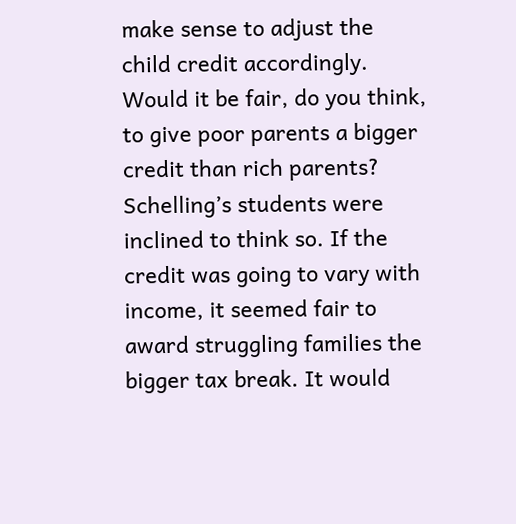make sense to adjust the child credit accordingly. Would it be fair, do you think, to give poor parents a bigger credit than rich parents? Schelling’s students were inclined to think so. If the credit was going to vary with income, it seemed fair to award struggling families the bigger tax break. It would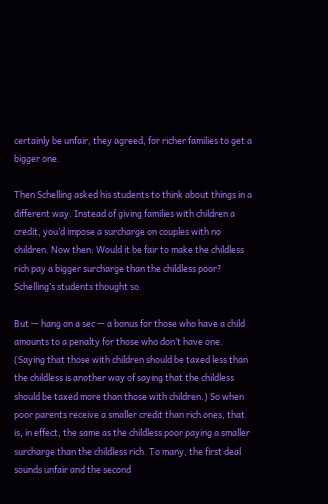certainly be unfair, they agreed, for richer families to get a bigger one.

Then Schelling asked his students to think about things in a different way. Instead of giving families with children a credit, you’d impose a surcharge on couples with no children. Now then: Would it be fair to make the childless rich pay a bigger surcharge than the childless poor? Schelling’s students thought so.

But — hang on a sec — a bonus for those who have a child amounts to a penalty for those who don’t have one. (Saying that those with children should be taxed less than the childless is another way of saying that the childless should be taxed more than those with children.) So when poor parents receive a smaller credit than rich ones, that is, in effect, the same as the childless poor paying a smaller surcharge than the childless rich. To many, the first deal sounds unfair and the second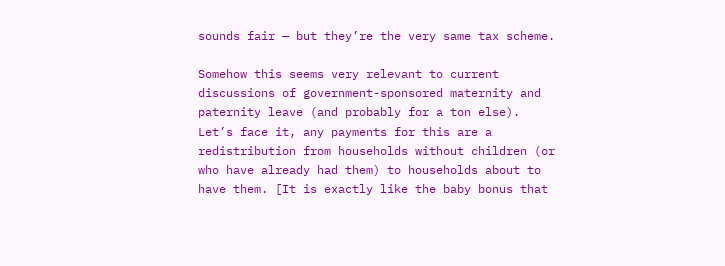sounds fair — but they’re the very same tax scheme.

Somehow this seems very relevant to current discussions of government-sponsored maternity and paternity leave (and probably for a ton else). Let’s face it, any payments for this are a redistribution from households without children (or who have already had them) to households about to have them. [It is exactly like the baby bonus that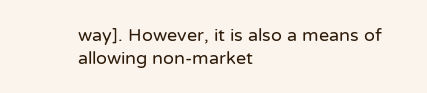way]. However, it is also a means of allowing non-market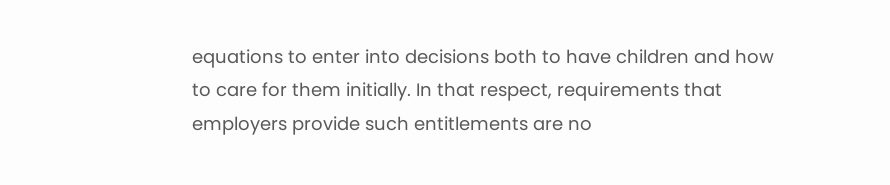equations to enter into decisions both to have children and how to care for them initially. In that respect, requirements that employers provide such entitlements are no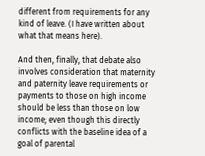different from requirements for any kind of leave. (I have written about what that means here).

And then, finally, that debate also involves consideration that maternity and paternity leave requirements or payments to those on high income should be less than those on low income; even though this directly conflicts with the baseline idea of a goal of parental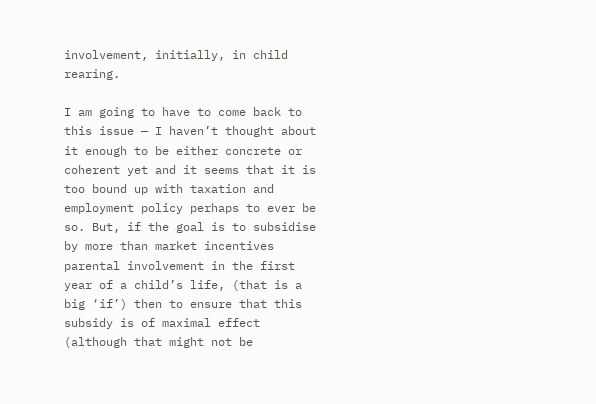involvement, initially, in child rearing.

I am going to have to come back to this issue — I haven’t thought about it enough to be either concrete or coherent yet and it seems that it is too bound up with taxation and employment policy perhaps to ever be so. But, if the goal is to subsidise by more than market incentives parental involvement in the first year of a child’s life, (that is a big ‘if’) then to ensure that this subsidy is of maximal effect (although that might not be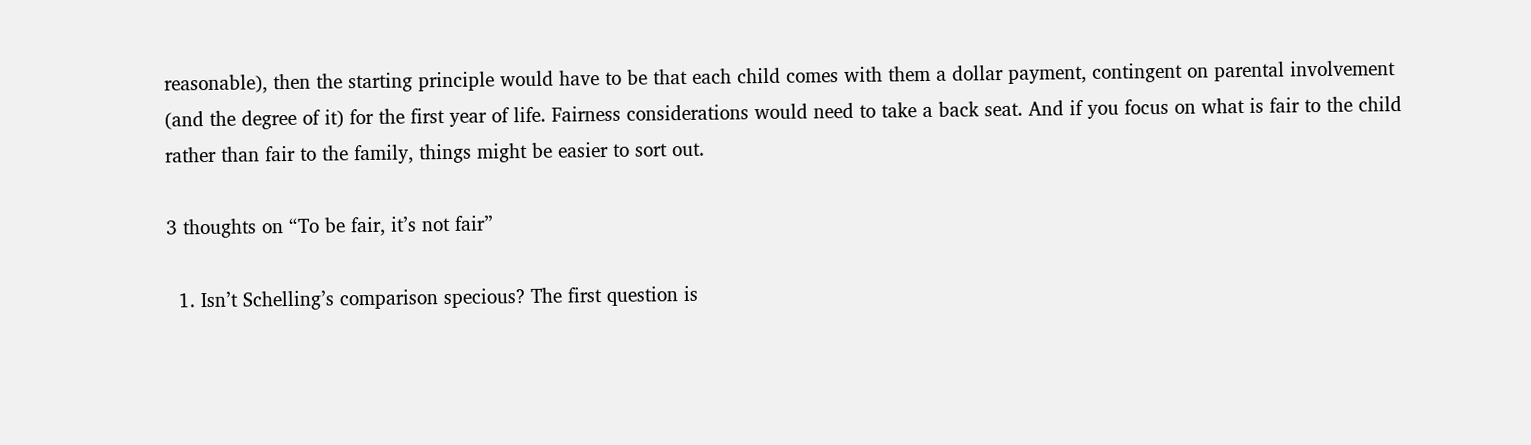reasonable), then the starting principle would have to be that each child comes with them a dollar payment, contingent on parental involvement (and the degree of it) for the first year of life. Fairness considerations would need to take a back seat. And if you focus on what is fair to the child rather than fair to the family, things might be easier to sort out.

3 thoughts on “To be fair, it’s not fair”

  1. Isn’t Schelling’s comparison specious? The first question is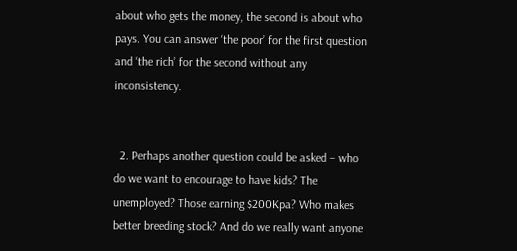about who gets the money, the second is about who pays. You can answer ‘the poor’ for the first question and ‘the rich’ for the second without any inconsistency.


  2. Perhaps another question could be asked – who do we want to encourage to have kids? The unemployed? Those earning $200Kpa? Who makes better breeding stock? And do we really want anyone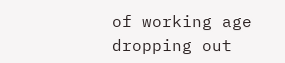of working age dropping out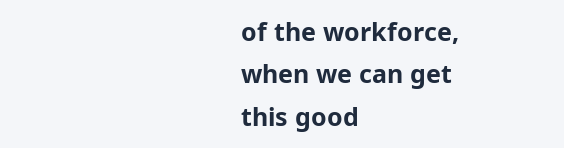of the workforce, when we can get this good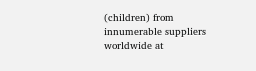(children) from innumerable suppliers worldwide at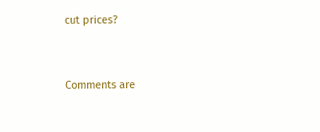cut prices?


Comments are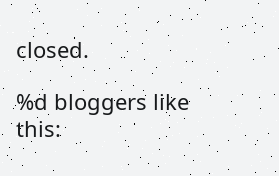closed.

%d bloggers like this: